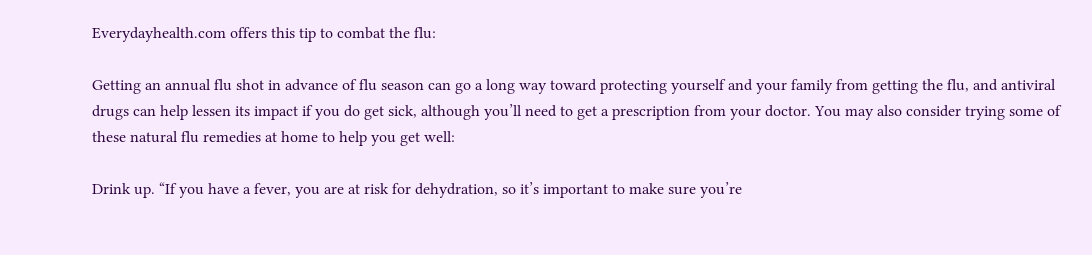Everydayhealth.com offers this tip to combat the flu:

Getting an annual flu shot in advance of flu season can go a long way toward protecting yourself and your family from getting the flu, and antiviral drugs can help lessen its impact if you do get sick, although you’ll need to get a prescription from your doctor. You may also consider trying some of these natural flu remedies at home to help you get well:

Drink up. “If you have a fever, you are at risk for dehydration, so it’s important to make sure you’re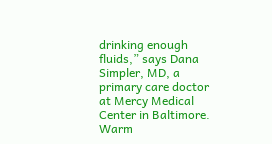drinking enough fluids,” says Dana Simpler, MD, a primary care doctor at Mercy Medical Center in Baltimore. Warm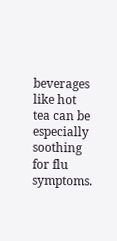beverages like hot tea can be especially soothing for flu symptoms.